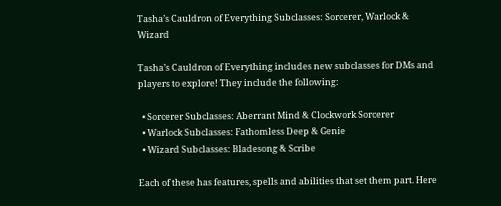Tasha’s Cauldron of Everything Subclasses: Sorcerer, Warlock & Wizard

Tasha’s Cauldron of Everything includes new subclasses for DMs and players to explore! They include the following:

  • Sorcerer Subclasses: Aberrant Mind & Clockwork Sorcerer
  • Warlock Subclasses: Fathomless Deep & Genie
  • Wizard Subclasses: Bladesong & Scribe

Each of these has features, spells and abilities that set them part. Here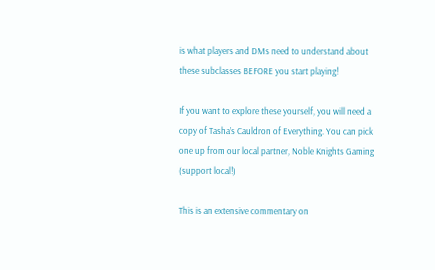is what players and DMs need to understand about these subclasses BEFORE you start playing!

If you want to explore these yourself, you will need a copy of Tasha’s Cauldron of Everything. You can pick one up from our local partner, Noble Knights Gaming (support local!)

This is an extensive commentary on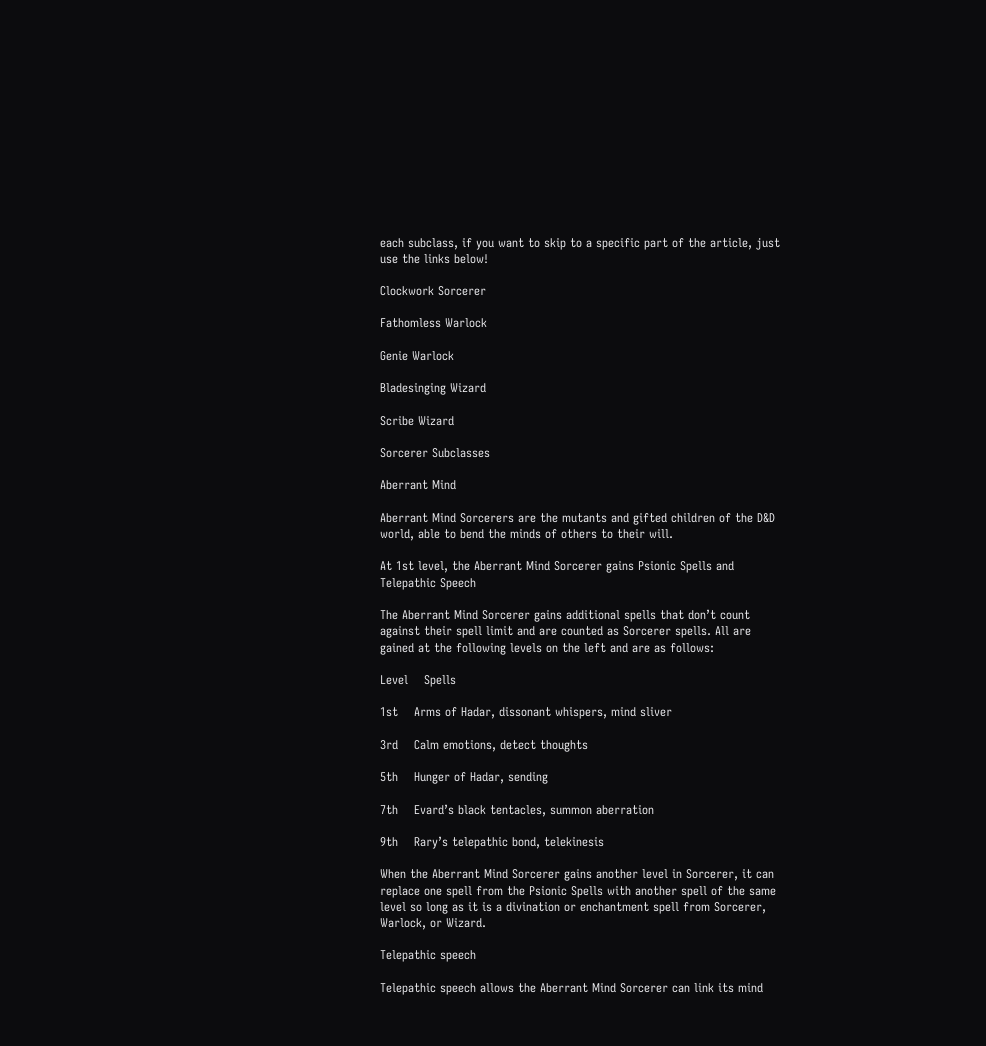each subclass, if you want to skip to a specific part of the article, just use the links below!

Clockwork Sorcerer

Fathomless Warlock

Genie Warlock

Bladesinging Wizard

Scribe Wizard

Sorcerer Subclasses

Aberrant Mind

Aberrant Mind Sorcerers are the mutants and gifted children of the D&D world, able to bend the minds of others to their will.

At 1st level, the Aberrant Mind Sorcerer gains Psionic Spells and Telepathic Speech

The Aberrant Mind Sorcerer gains additional spells that don’t count against their spell limit and are counted as Sorcerer spells. All are gained at the following levels on the left and are as follows:

Level    Spells

1st    Arms of Hadar, dissonant whispers, mind sliver

3rd    Calm emotions, detect thoughts

5th    Hunger of Hadar, sending

7th    Evard’s black tentacles, summon aberration

9th    Rary’s telepathic bond, telekinesis

When the Aberrant Mind Sorcerer gains another level in Sorcerer, it can replace one spell from the Psionic Spells with another spell of the same level so long as it is a divination or enchantment spell from Sorcerer, Warlock, or Wizard.

Telepathic speech

Telepathic speech allows the Aberrant Mind Sorcerer can link its mind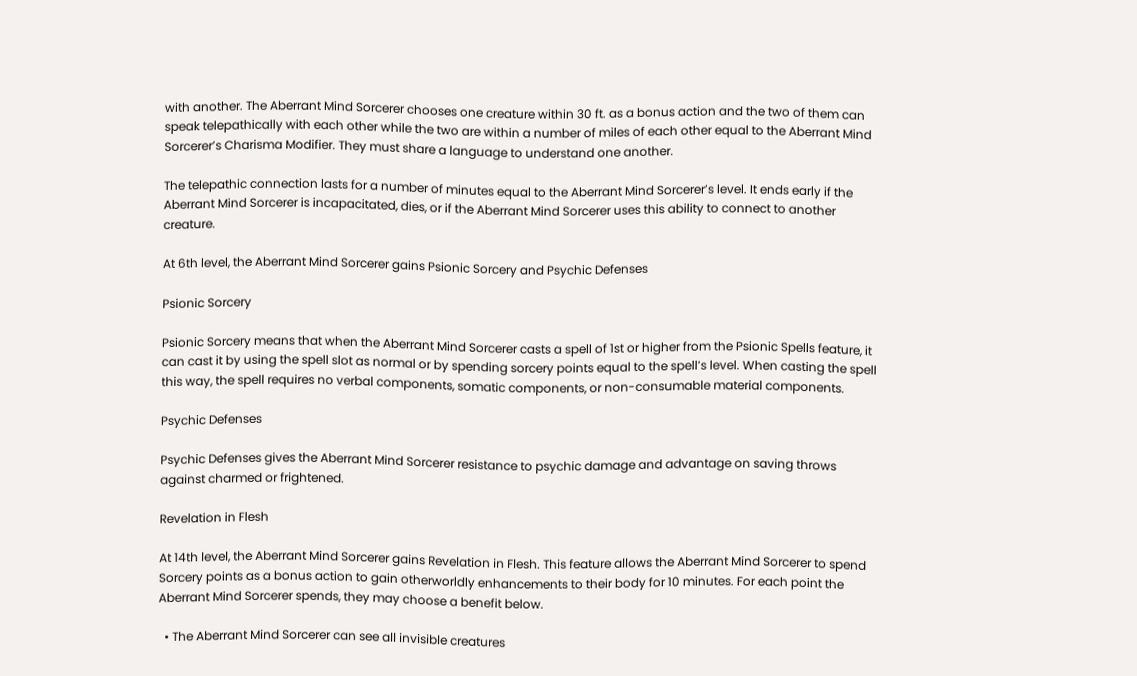with another. The Aberrant Mind Sorcerer chooses one creature within 30 ft. as a bonus action and the two of them can speak telepathically with each other while the two are within a number of miles of each other equal to the Aberrant Mind Sorcerer’s Charisma Modifier. They must share a language to understand one another.

The telepathic connection lasts for a number of minutes equal to the Aberrant Mind Sorcerer’s level. It ends early if the Aberrant Mind Sorcerer is incapacitated, dies, or if the Aberrant Mind Sorcerer uses this ability to connect to another creature.

At 6th level, the Aberrant Mind Sorcerer gains Psionic Sorcery and Psychic Defenses

Psionic Sorcery

Psionic Sorcery means that when the Aberrant Mind Sorcerer casts a spell of 1st or higher from the Psionic Spells feature, it can cast it by using the spell slot as normal or by spending sorcery points equal to the spell’s level. When casting the spell this way, the spell requires no verbal components, somatic components, or non-consumable material components.

Psychic Defenses

Psychic Defenses gives the Aberrant Mind Sorcerer resistance to psychic damage and advantage on saving throws against charmed or frightened.

Revelation in Flesh

At 14th level, the Aberrant Mind Sorcerer gains Revelation in Flesh. This feature allows the Aberrant Mind Sorcerer to spend Sorcery points as a bonus action to gain otherworldly enhancements to their body for 10 minutes. For each point the Aberrant Mind Sorcerer spends, they may choose a benefit below.

  • The Aberrant Mind Sorcerer can see all invisible creatures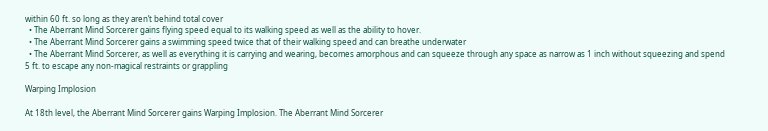within 60 ft. so long as they aren’t behind total cover
  • The Aberrant Mind Sorcerer gains flying speed equal to its walking speed as well as the ability to hover.
  • The Aberrant Mind Sorcerer gains a swimming speed twice that of their walking speed and can breathe underwater
  • The Aberrant Mind Sorcerer, as well as everything it is carrying and wearing, becomes amorphous and can squeeze through any space as narrow as 1 inch without squeezing and spend 5 ft. to escape any non-magical restraints or grappling

Warping Implosion

At 18th level, the Aberrant Mind Sorcerer gains Warping Implosion. The Aberrant Mind Sorcerer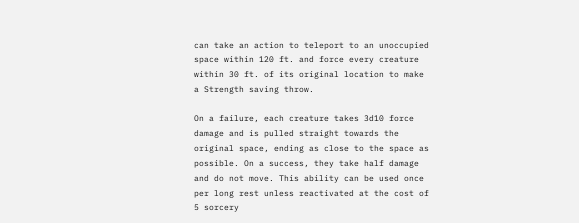can take an action to teleport to an unoccupied space within 120 ft. and force every creature within 30 ft. of its original location to make a Strength saving throw.

On a failure, each creature takes 3d10 force damage and is pulled straight towards the original space, ending as close to the space as possible. On a success, they take half damage and do not move. This ability can be used once per long rest unless reactivated at the cost of 5 sorcery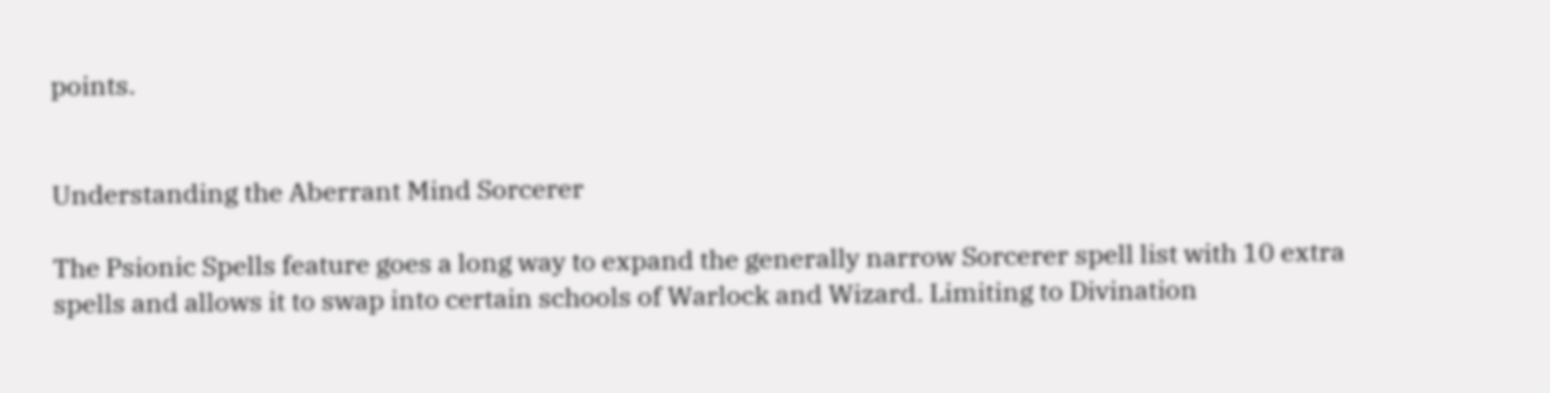points.


Understanding the Aberrant Mind Sorcerer

The Psionic Spells feature goes a long way to expand the generally narrow Sorcerer spell list with 10 extra spells and allows it to swap into certain schools of Warlock and Wizard. Limiting to Divination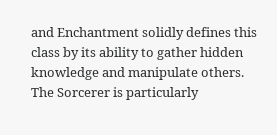and Enchantment solidly defines this class by its ability to gather hidden knowledge and manipulate others. The Sorcerer is particularly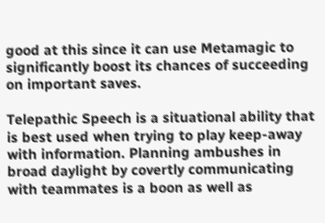good at this since it can use Metamagic to significantly boost its chances of succeeding on important saves.

Telepathic Speech is a situational ability that is best used when trying to play keep-away with information. Planning ambushes in broad daylight by covertly communicating with teammates is a boon as well as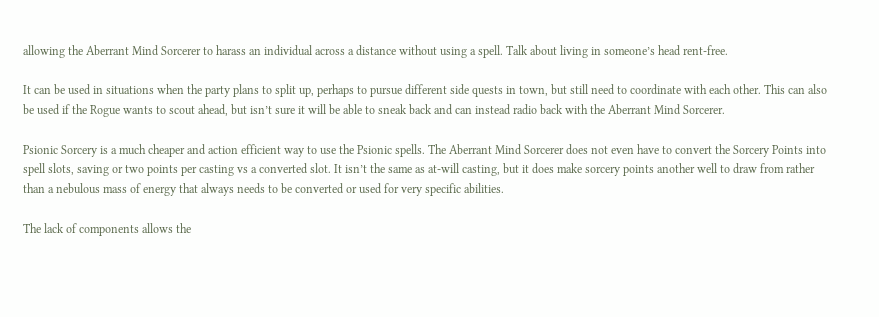allowing the Aberrant Mind Sorcerer to harass an individual across a distance without using a spell. Talk about living in someone’s head rent-free.

It can be used in situations when the party plans to split up, perhaps to pursue different side quests in town, but still need to coordinate with each other. This can also be used if the Rogue wants to scout ahead, but isn’t sure it will be able to sneak back and can instead radio back with the Aberrant Mind Sorcerer.

Psionic Sorcery is a much cheaper and action efficient way to use the Psionic spells. The Aberrant Mind Sorcerer does not even have to convert the Sorcery Points into spell slots, saving or two points per casting vs a converted slot. It isn’t the same as at-will casting, but it does make sorcery points another well to draw from rather than a nebulous mass of energy that always needs to be converted or used for very specific abilities.

The lack of components allows the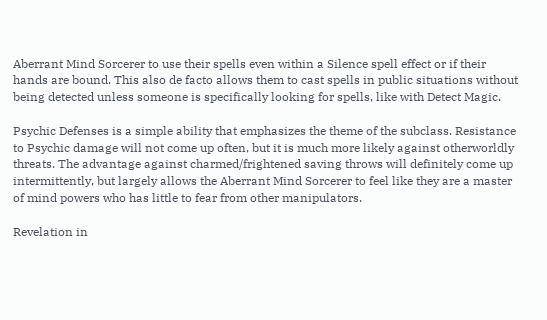Aberrant Mind Sorcerer to use their spells even within a Silence spell effect or if their hands are bound. This also de facto allows them to cast spells in public situations without being detected unless someone is specifically looking for spells, like with Detect Magic.

Psychic Defenses is a simple ability that emphasizes the theme of the subclass. Resistance to Psychic damage will not come up often, but it is much more likely against otherworldly threats. The advantage against charmed/frightened saving throws will definitely come up intermittently, but largely allows the Aberrant Mind Sorcerer to feel like they are a master of mind powers who has little to fear from other manipulators.

Revelation in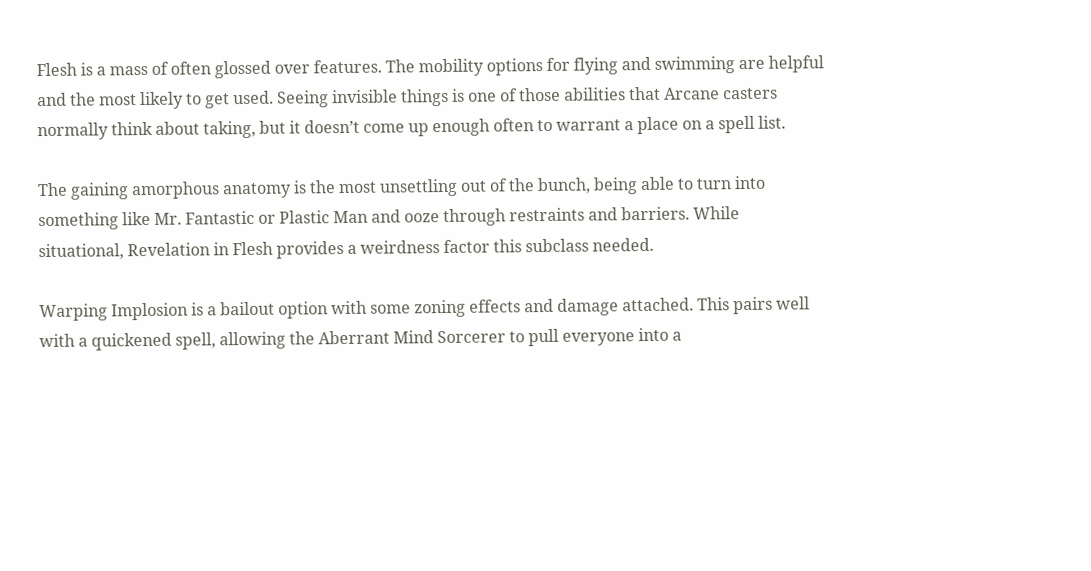Flesh is a mass of often glossed over features. The mobility options for flying and swimming are helpful and the most likely to get used. Seeing invisible things is one of those abilities that Arcane casters normally think about taking, but it doesn’t come up enough often to warrant a place on a spell list.

The gaining amorphous anatomy is the most unsettling out of the bunch, being able to turn into something like Mr. Fantastic or Plastic Man and ooze through restraints and barriers. While situational, Revelation in Flesh provides a weirdness factor this subclass needed.

Warping Implosion is a bailout option with some zoning effects and damage attached. This pairs well with a quickened spell, allowing the Aberrant Mind Sorcerer to pull everyone into a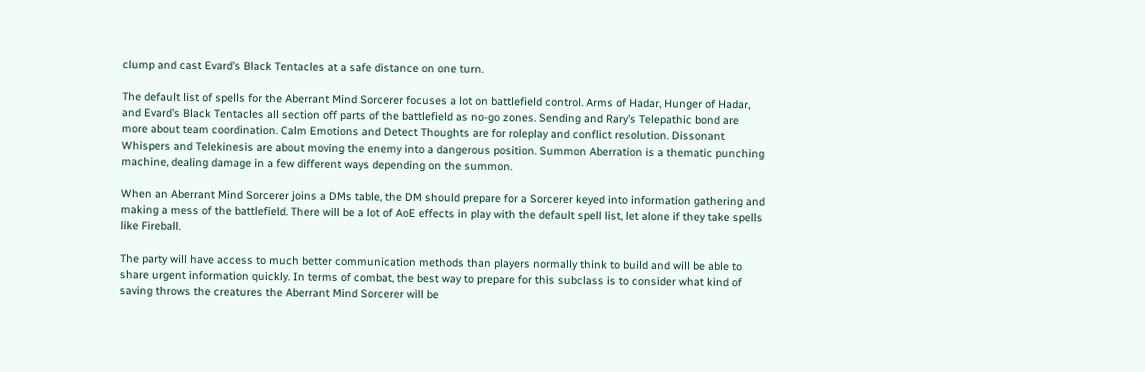clump and cast Evard’s Black Tentacles at a safe distance on one turn.

The default list of spells for the Aberrant Mind Sorcerer focuses a lot on battlefield control. Arms of Hadar, Hunger of Hadar, and Evard’s Black Tentacles all section off parts of the battlefield as no-go zones. Sending and Rary’s Telepathic bond are more about team coordination. Calm Emotions and Detect Thoughts are for roleplay and conflict resolution. Dissonant Whispers and Telekinesis are about moving the enemy into a dangerous position. Summon Aberration is a thematic punching machine, dealing damage in a few different ways depending on the summon.

When an Aberrant Mind Sorcerer joins a DMs table, the DM should prepare for a Sorcerer keyed into information gathering and making a mess of the battlefield. There will be a lot of AoE effects in play with the default spell list, let alone if they take spells like Fireball.

The party will have access to much better communication methods than players normally think to build and will be able to share urgent information quickly. In terms of combat, the best way to prepare for this subclass is to consider what kind of saving throws the creatures the Aberrant Mind Sorcerer will be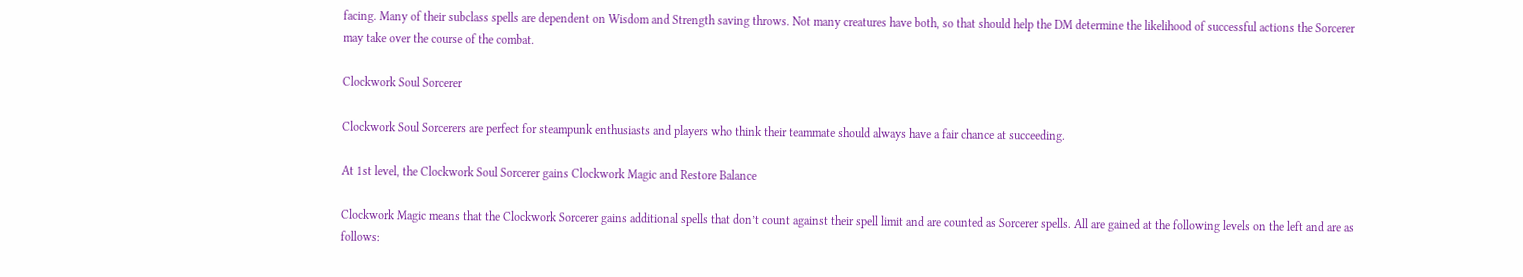facing. Many of their subclass spells are dependent on Wisdom and Strength saving throws. Not many creatures have both, so that should help the DM determine the likelihood of successful actions the Sorcerer may take over the course of the combat.

Clockwork Soul Sorcerer

Clockwork Soul Sorcerers are perfect for steampunk enthusiasts and players who think their teammate should always have a fair chance at succeeding.

At 1st level, the Clockwork Soul Sorcerer gains Clockwork Magic and Restore Balance

Clockwork Magic means that the Clockwork Sorcerer gains additional spells that don’t count against their spell limit and are counted as Sorcerer spells. All are gained at the following levels on the left and are as follows: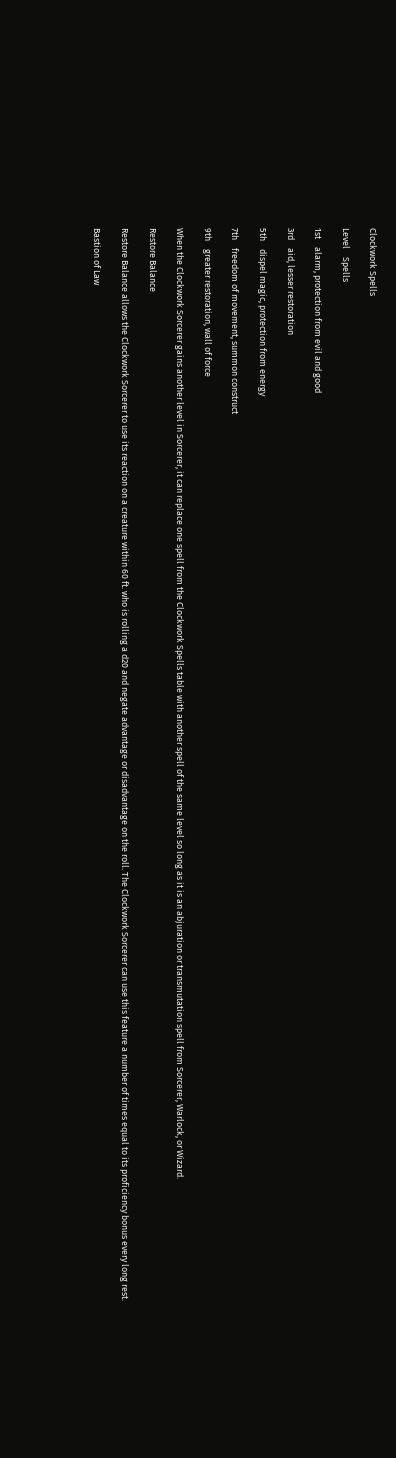Clockwork Spells

Level    Spells

1st    alarm, protection from evil and good

3rd    aid, lesser restoration

5th    dispel magic, protection from energy

7th    freedom of movement, summon construct

9th    greater restoration, wall of force

When the Clockwork Sorcerer gains another level in Sorcerer, it can replace one spell from the Clockwork Spells table with another spell of the same level so long as it is an abjuration or transmutation spell from Sorcerer, Warlock, or Wizard.

Restore Balance

Restore Balance allows the Clockwork Sorcerer to use its reaction on a creature within 60 ft. who is rolling a d20 and negate advantage or disadvantage on the roll. The Clockwork Sorcerer can use this feature a number of times equal to its proficiency bonus every long rest.

Bastion of Law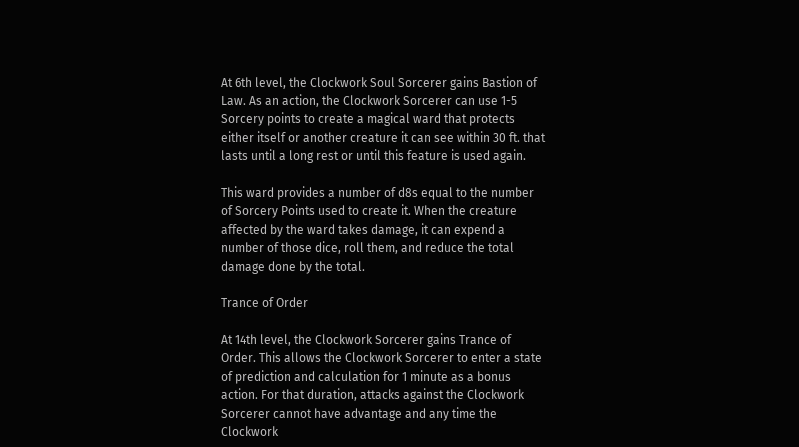At 6th level, the Clockwork Soul Sorcerer gains Bastion of Law. As an action, the Clockwork Sorcerer can use 1-5 Sorcery points to create a magical ward that protects either itself or another creature it can see within 30 ft. that lasts until a long rest or until this feature is used again.

This ward provides a number of d8s equal to the number of Sorcery Points used to create it. When the creature affected by the ward takes damage, it can expend a number of those dice, roll them, and reduce the total damage done by the total.

Trance of Order

At 14th level, the Clockwork Sorcerer gains Trance of Order. This allows the Clockwork Sorcerer to enter a state of prediction and calculation for 1 minute as a bonus action. For that duration, attacks against the Clockwork Sorcerer cannot have advantage and any time the Clockwork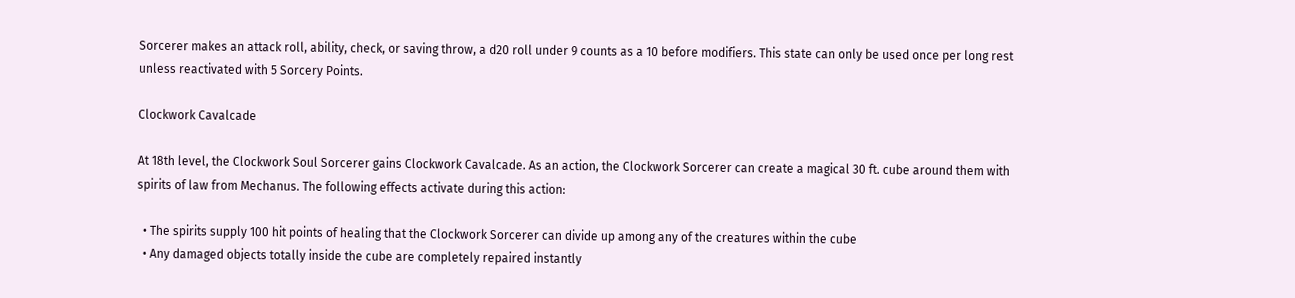Sorcerer makes an attack roll, ability, check, or saving throw, a d20 roll under 9 counts as a 10 before modifiers. This state can only be used once per long rest unless reactivated with 5 Sorcery Points.

Clockwork Cavalcade

At 18th level, the Clockwork Soul Sorcerer gains Clockwork Cavalcade. As an action, the Clockwork Sorcerer can create a magical 30 ft. cube around them with spirits of law from Mechanus. The following effects activate during this action:

  • The spirits supply 100 hit points of healing that the Clockwork Sorcerer can divide up among any of the creatures within the cube
  • Any damaged objects totally inside the cube are completely repaired instantly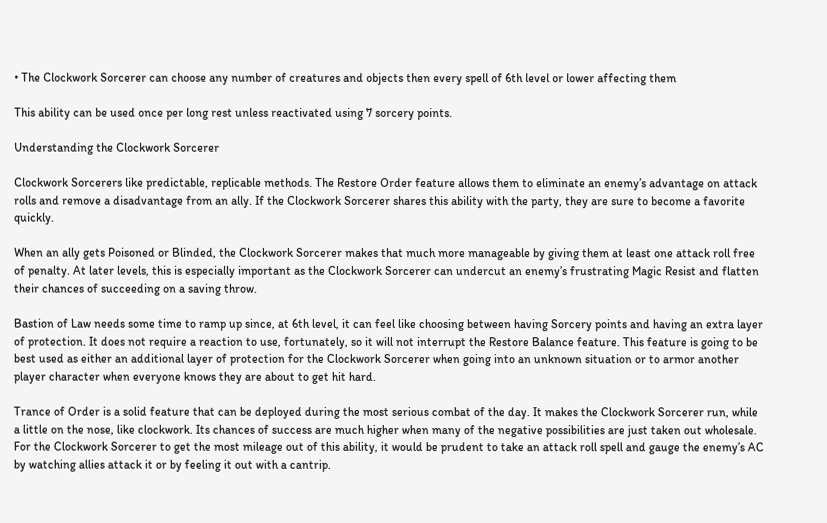• The Clockwork Sorcerer can choose any number of creatures and objects then every spell of 6th level or lower affecting them

This ability can be used once per long rest unless reactivated using 7 sorcery points.

Understanding the Clockwork Sorcerer

Clockwork Sorcerers like predictable, replicable methods. The Restore Order feature allows them to eliminate an enemy’s advantage on attack rolls and remove a disadvantage from an ally. If the Clockwork Sorcerer shares this ability with the party, they are sure to become a favorite quickly.

When an ally gets Poisoned or Blinded, the Clockwork Sorcerer makes that much more manageable by giving them at least one attack roll free of penalty. At later levels, this is especially important as the Clockwork Sorcerer can undercut an enemy’s frustrating Magic Resist and flatten their chances of succeeding on a saving throw.

Bastion of Law needs some time to ramp up since, at 6th level, it can feel like choosing between having Sorcery points and having an extra layer of protection. It does not require a reaction to use, fortunately, so it will not interrupt the Restore Balance feature. This feature is going to be best used as either an additional layer of protection for the Clockwork Sorcerer when going into an unknown situation or to armor another player character when everyone knows they are about to get hit hard.

Trance of Order is a solid feature that can be deployed during the most serious combat of the day. It makes the Clockwork Sorcerer run, while a little on the nose, like clockwork. Its chances of success are much higher when many of the negative possibilities are just taken out wholesale. For the Clockwork Sorcerer to get the most mileage out of this ability, it would be prudent to take an attack roll spell and gauge the enemy’s AC by watching allies attack it or by feeling it out with a cantrip.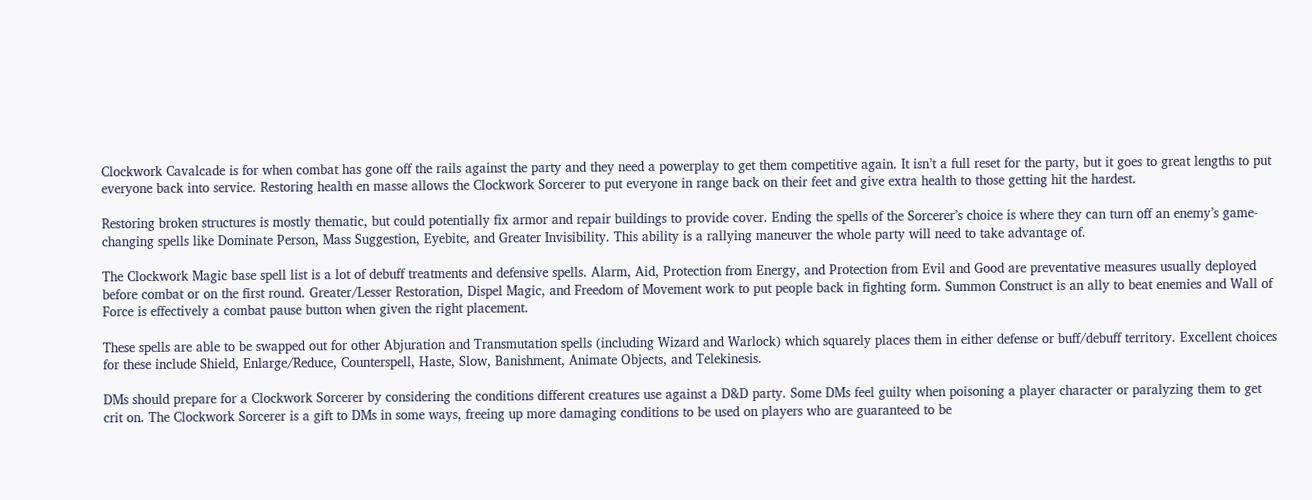Clockwork Cavalcade is for when combat has gone off the rails against the party and they need a powerplay to get them competitive again. It isn’t a full reset for the party, but it goes to great lengths to put everyone back into service. Restoring health en masse allows the Clockwork Sorcerer to put everyone in range back on their feet and give extra health to those getting hit the hardest.

Restoring broken structures is mostly thematic, but could potentially fix armor and repair buildings to provide cover. Ending the spells of the Sorcerer’s choice is where they can turn off an enemy’s game-changing spells like Dominate Person, Mass Suggestion, Eyebite, and Greater Invisibility. This ability is a rallying maneuver the whole party will need to take advantage of.

The Clockwork Magic base spell list is a lot of debuff treatments and defensive spells. Alarm, Aid, Protection from Energy, and Protection from Evil and Good are preventative measures usually deployed before combat or on the first round. Greater/Lesser Restoration, Dispel Magic, and Freedom of Movement work to put people back in fighting form. Summon Construct is an ally to beat enemies and Wall of Force is effectively a combat pause button when given the right placement.

These spells are able to be swapped out for other Abjuration and Transmutation spells (including Wizard and Warlock) which squarely places them in either defense or buff/debuff territory. Excellent choices for these include Shield, Enlarge/Reduce, Counterspell, Haste, Slow, Banishment, Animate Objects, and Telekinesis.

DMs should prepare for a Clockwork Sorcerer by considering the conditions different creatures use against a D&D party. Some DMs feel guilty when poisoning a player character or paralyzing them to get crit on. The Clockwork Sorcerer is a gift to DMs in some ways, freeing up more damaging conditions to be used on players who are guaranteed to be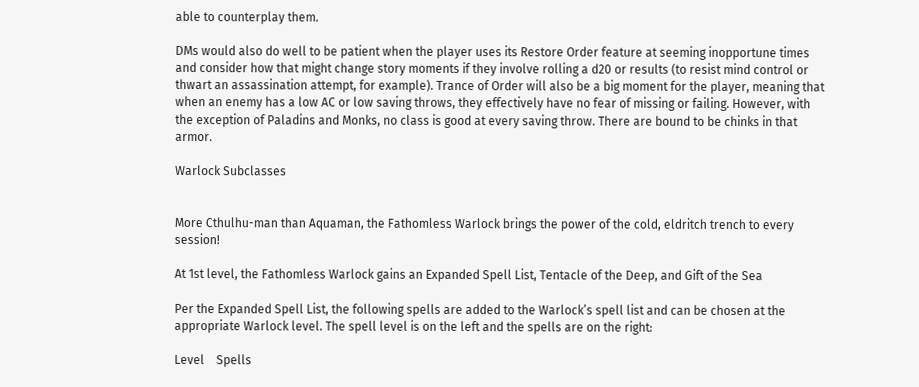able to counterplay them.

DMs would also do well to be patient when the player uses its Restore Order feature at seeming inopportune times and consider how that might change story moments if they involve rolling a d20 or results (to resist mind control or thwart an assassination attempt, for example). Trance of Order will also be a big moment for the player, meaning that when an enemy has a low AC or low saving throws, they effectively have no fear of missing or failing. However, with the exception of Paladins and Monks, no class is good at every saving throw. There are bound to be chinks in that armor.

Warlock Subclasses


More Cthulhu-man than Aquaman, the Fathomless Warlock brings the power of the cold, eldritch trench to every session!

At 1st level, the Fathomless Warlock gains an Expanded Spell List, Tentacle of the Deep, and Gift of the Sea

Per the Expanded Spell List, the following spells are added to the Warlock’s spell list and can be chosen at the appropriate Warlock level. The spell level is on the left and the spells are on the right:

Level    Spells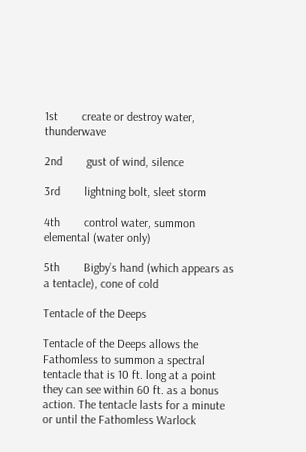1st        create or destroy water, thunderwave

2nd        gust of wind, silence

3rd        lightning bolt, sleet storm

4th        control water, summon elemental (water only)

5th        Bigby’s hand (which appears as a tentacle), cone of cold

Tentacle of the Deeps

Tentacle of the Deeps allows the Fathomless to summon a spectral tentacle that is 10 ft. long at a point they can see within 60 ft. as a bonus action. The tentacle lasts for a minute or until the Fathomless Warlock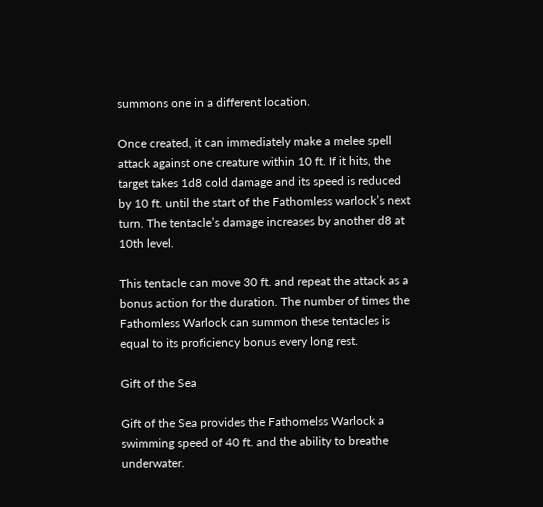summons one in a different location.

Once created, it can immediately make a melee spell attack against one creature within 10 ft. If it hits, the target takes 1d8 cold damage and its speed is reduced by 10 ft. until the start of the Fathomless warlock’s next turn. The tentacle’s damage increases by another d8 at 10th level.

This tentacle can move 30 ft. and repeat the attack as a bonus action for the duration. The number of times the Fathomless Warlock can summon these tentacles is equal to its proficiency bonus every long rest.

Gift of the Sea

Gift of the Sea provides the Fathomelss Warlock a swimming speed of 40 ft. and the ability to breathe underwater.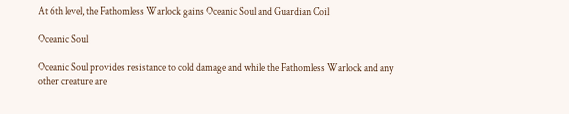At 6th level, the Fathomless Warlock gains Oceanic Soul and Guardian Coil

Oceanic Soul

Oceanic Soul provides resistance to cold damage and while the Fathomless Warlock and any other creature are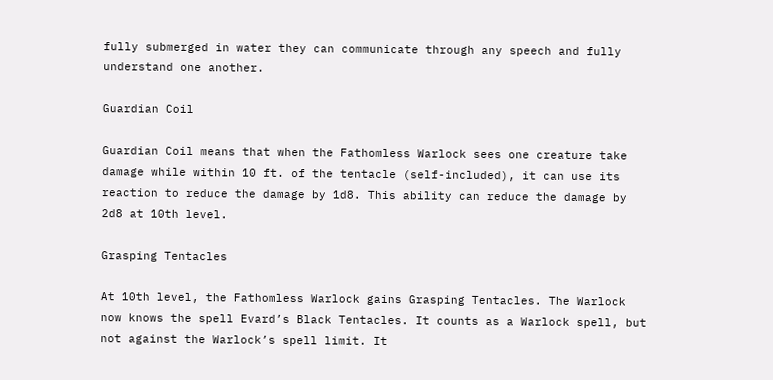fully submerged in water they can communicate through any speech and fully understand one another.

Guardian Coil

Guardian Coil means that when the Fathomless Warlock sees one creature take damage while within 10 ft. of the tentacle (self-included), it can use its reaction to reduce the damage by 1d8. This ability can reduce the damage by 2d8 at 10th level.

Grasping Tentacles

At 10th level, the Fathomless Warlock gains Grasping Tentacles. The Warlock now knows the spell Evard’s Black Tentacles. It counts as a Warlock spell, but not against the Warlock’s spell limit. It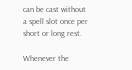can be cast without a spell slot once per short or long rest.

Whenever the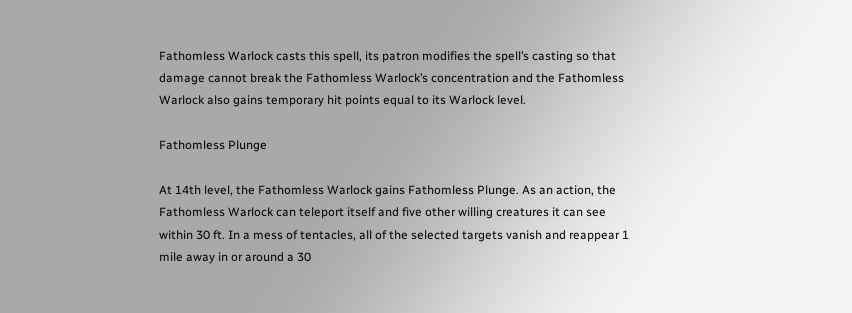Fathomless Warlock casts this spell, its patron modifies the spell’s casting so that damage cannot break the Fathomless Warlock’s concentration and the Fathomless Warlock also gains temporary hit points equal to its Warlock level.

Fathomless Plunge

At 14th level, the Fathomless Warlock gains Fathomless Plunge. As an action, the Fathomless Warlock can teleport itself and five other willing creatures it can see within 30 ft. In a mess of tentacles, all of the selected targets vanish and reappear 1 mile away in or around a 30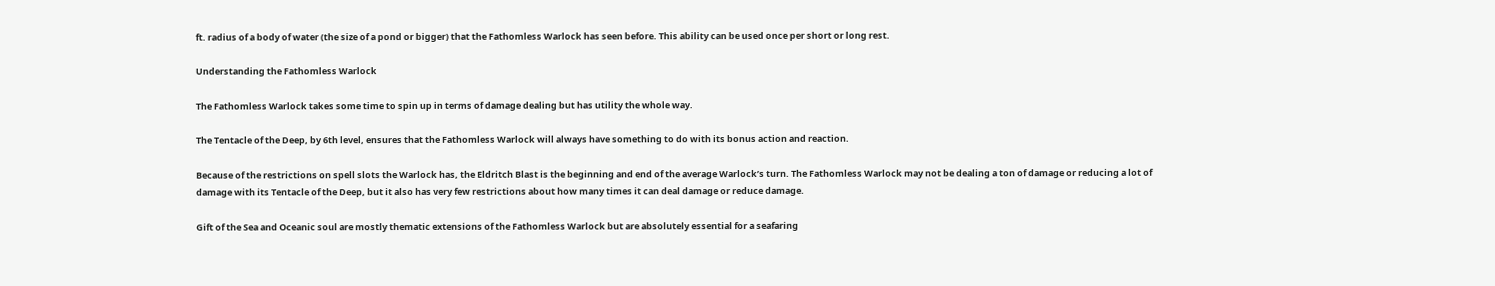ft. radius of a body of water (the size of a pond or bigger) that the Fathomless Warlock has seen before. This ability can be used once per short or long rest.

Understanding the Fathomless Warlock

The Fathomless Warlock takes some time to spin up in terms of damage dealing but has utility the whole way.

The Tentacle of the Deep, by 6th level, ensures that the Fathomless Warlock will always have something to do with its bonus action and reaction.

Because of the restrictions on spell slots the Warlock has, the Eldritch Blast is the beginning and end of the average Warlock’s turn. The Fathomless Warlock may not be dealing a ton of damage or reducing a lot of damage with its Tentacle of the Deep, but it also has very few restrictions about how many times it can deal damage or reduce damage.

Gift of the Sea and Oceanic soul are mostly thematic extensions of the Fathomless Warlock but are absolutely essential for a seafaring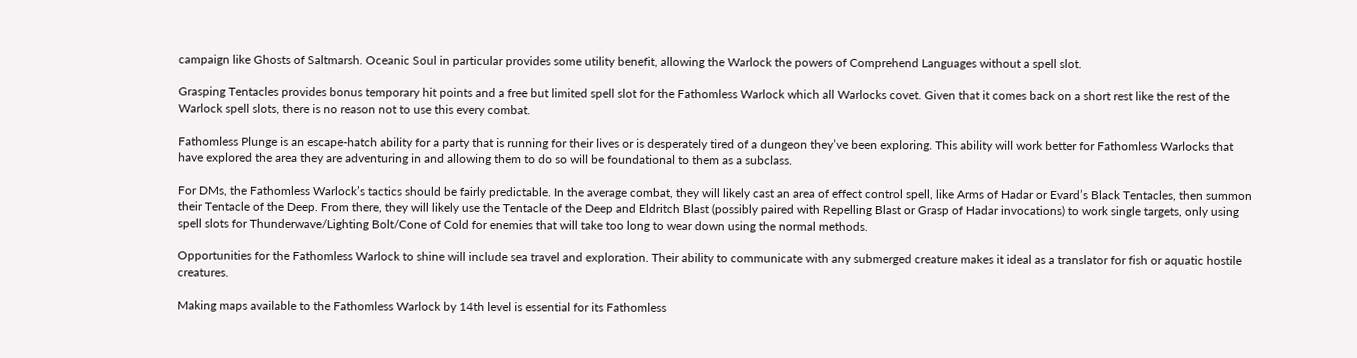campaign like Ghosts of Saltmarsh. Oceanic Soul in particular provides some utility benefit, allowing the Warlock the powers of Comprehend Languages without a spell slot.

Grasping Tentacles provides bonus temporary hit points and a free but limited spell slot for the Fathomless Warlock which all Warlocks covet. Given that it comes back on a short rest like the rest of the Warlock spell slots, there is no reason not to use this every combat.

Fathomless Plunge is an escape-hatch ability for a party that is running for their lives or is desperately tired of a dungeon they’ve been exploring. This ability will work better for Fathomless Warlocks that have explored the area they are adventuring in and allowing them to do so will be foundational to them as a subclass.

For DMs, the Fathomless Warlock’s tactics should be fairly predictable. In the average combat, they will likely cast an area of effect control spell, like Arms of Hadar or Evard’s Black Tentacles, then summon their Tentacle of the Deep. From there, they will likely use the Tentacle of the Deep and Eldritch Blast (possibly paired with Repelling Blast or Grasp of Hadar invocations) to work single targets, only using spell slots for Thunderwave/Lighting Bolt/Cone of Cold for enemies that will take too long to wear down using the normal methods.

Opportunities for the Fathomless Warlock to shine will include sea travel and exploration. Their ability to communicate with any submerged creature makes it ideal as a translator for fish or aquatic hostile creatures.

Making maps available to the Fathomless Warlock by 14th level is essential for its Fathomless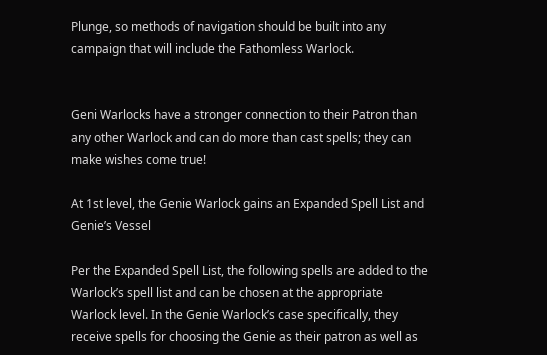Plunge, so methods of navigation should be built into any campaign that will include the Fathomless Warlock.


Geni Warlocks have a stronger connection to their Patron than any other Warlock and can do more than cast spells; they can make wishes come true!

At 1st level, the Genie Warlock gains an Expanded Spell List and Genie’s Vessel

Per the Expanded Spell List, the following spells are added to the Warlock’s spell list and can be chosen at the appropriate Warlock level. In the Genie Warlock’s case specifically, they receive spells for choosing the Genie as their patron as well as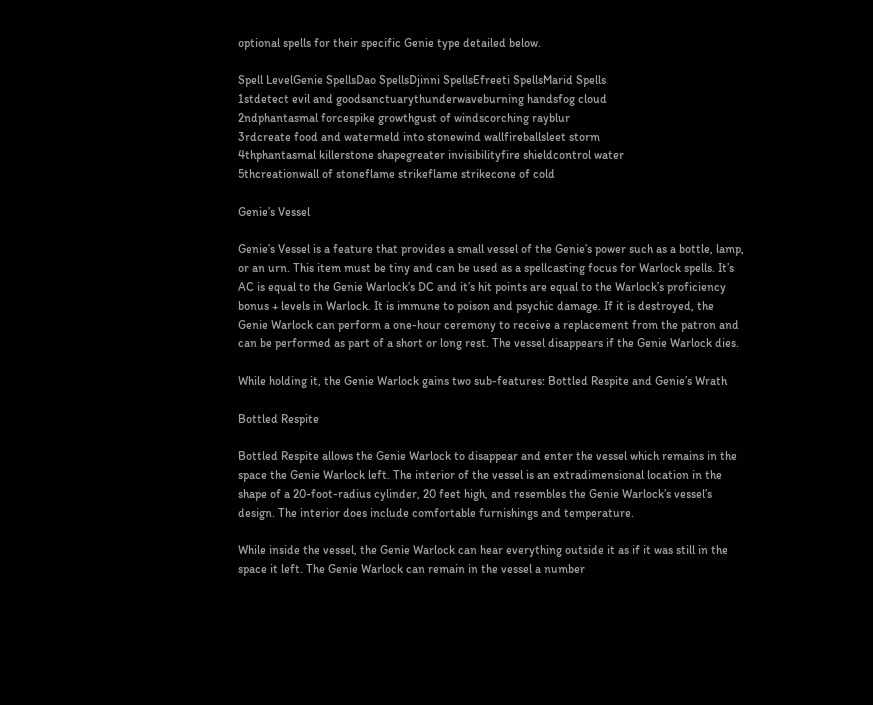optional spells for their specific Genie type detailed below.

Spell LevelGenie SpellsDao SpellsDjinni SpellsEfreeti SpellsMarid Spells
1stdetect evil and goodsanctuarythunderwaveburning handsfog cloud
2ndphantasmal forcespike growthgust of windscorching rayblur
3rdcreate food and watermeld into stonewind wallfireballsleet storm
4thphantasmal killerstone shapegreater invisibilityfire shieldcontrol water
5thcreationwall of stoneflame strikeflame strikecone of cold

Genie’s Vessel

Genie’s Vessel is a feature that provides a small vessel of the Genie’s power such as a bottle, lamp, or an urn. This item must be tiny and can be used as a spellcasting focus for Warlock spells. It’s AC is equal to the Genie Warlock’s DC and it’s hit points are equal to the Warlock’s proficiency bonus + levels in Warlock. It is immune to poison and psychic damage. If it is destroyed, the Genie Warlock can perform a one-hour ceremony to receive a replacement from the patron and can be performed as part of a short or long rest. The vessel disappears if the Genie Warlock dies.

While holding it, the Genie Warlock gains two sub-features: Bottled Respite and Genie’s Wrath

Bottled Respite

Bottled Respite allows the Genie Warlock to disappear and enter the vessel which remains in the space the Genie Warlock left. The interior of the vessel is an extradimensional location in the shape of a 20-foot-radius cylinder, 20 feet high, and resembles the Genie Warlock’s vessel’s design. The interior does include comfortable furnishings and temperature.

While inside the vessel, the Genie Warlock can hear everything outside it as if it was still in the space it left. The Genie Warlock can remain in the vessel a number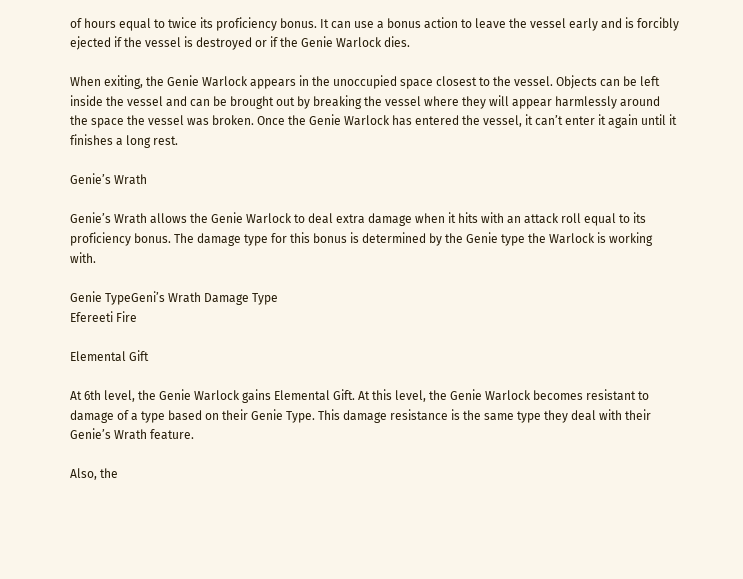of hours equal to twice its proficiency bonus. It can use a bonus action to leave the vessel early and is forcibly ejected if the vessel is destroyed or if the Genie Warlock dies.

When exiting, the Genie Warlock appears in the unoccupied space closest to the vessel. Objects can be left inside the vessel and can be brought out by breaking the vessel where they will appear harmlessly around the space the vessel was broken. Once the Genie Warlock has entered the vessel, it can’t enter it again until it finishes a long rest.

Genie’s Wrath

Genie’s Wrath allows the Genie Warlock to deal extra damage when it hits with an attack roll equal to its proficiency bonus. The damage type for this bonus is determined by the Genie type the Warlock is working with.

Genie TypeGeni’s Wrath Damage Type
Efereeti Fire

Elemental Gift

At 6th level, the Genie Warlock gains Elemental Gift. At this level, the Genie Warlock becomes resistant to damage of a type based on their Genie Type. This damage resistance is the same type they deal with their Genie’s Wrath feature.

Also, the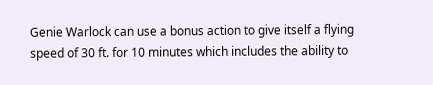Genie Warlock can use a bonus action to give itself a flying speed of 30 ft. for 10 minutes which includes the ability to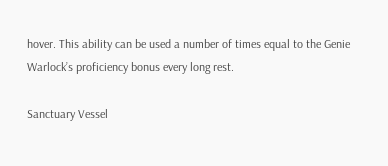hover. This ability can be used a number of times equal to the Genie Warlock’s proficiency bonus every long rest.

Sanctuary Vessel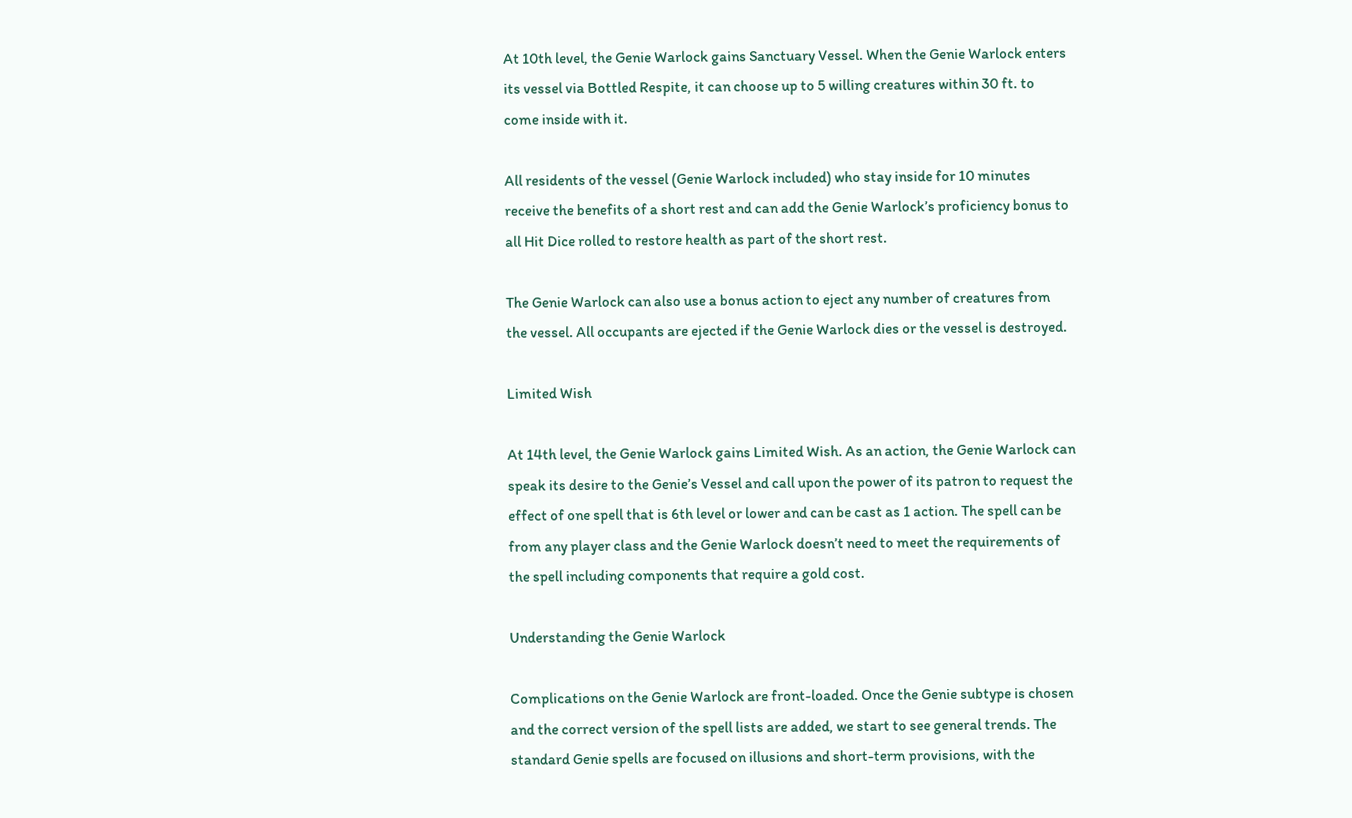At 10th level, the Genie Warlock gains Sanctuary Vessel. When the Genie Warlock enters its vessel via Bottled Respite, it can choose up to 5 willing creatures within 30 ft. to come inside with it.

All residents of the vessel (Genie Warlock included) who stay inside for 10 minutes receive the benefits of a short rest and can add the Genie Warlock’s proficiency bonus to all Hit Dice rolled to restore health as part of the short rest.

The Genie Warlock can also use a bonus action to eject any number of creatures from the vessel. All occupants are ejected if the Genie Warlock dies or the vessel is destroyed.

Limited Wish

At 14th level, the Genie Warlock gains Limited Wish. As an action, the Genie Warlock can speak its desire to the Genie’s Vessel and call upon the power of its patron to request the effect of one spell that is 6th level or lower and can be cast as 1 action. The spell can be from any player class and the Genie Warlock doesn’t need to meet the requirements of the spell including components that require a gold cost.

Understanding the Genie Warlock

Complications on the Genie Warlock are front-loaded. Once the Genie subtype is chosen and the correct version of the spell lists are added, we start to see general trends. The standard Genie spells are focused on illusions and short-term provisions, with the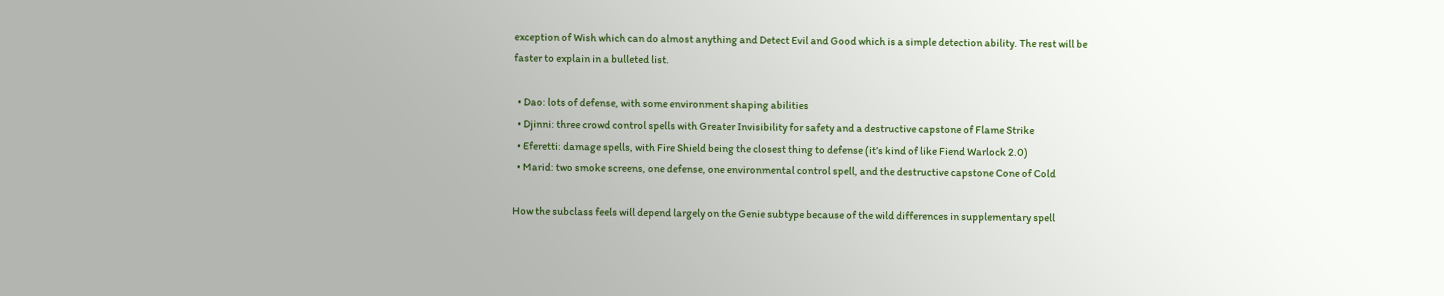exception of Wish which can do almost anything and Detect Evil and Good which is a simple detection ability. The rest will be faster to explain in a bulleted list.

  • Dao: lots of defense, with some environment shaping abilities
  • Djinni: three crowd control spells with Greater Invisibility for safety and a destructive capstone of Flame Strike
  • Eferetti: damage spells, with Fire Shield being the closest thing to defense (it’s kind of like Fiend Warlock 2.0)
  • Marid: two smoke screens, one defense, one environmental control spell, and the destructive capstone Cone of Cold

How the subclass feels will depend largely on the Genie subtype because of the wild differences in supplementary spell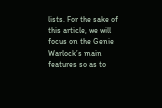lists. For the sake of this article, we will focus on the Genie Warlock’s main features so as to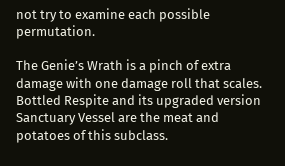not try to examine each possible permutation.

The Genie’s Wrath is a pinch of extra damage with one damage roll that scales. Bottled Respite and its upgraded version Sanctuary Vessel are the meat and potatoes of this subclass.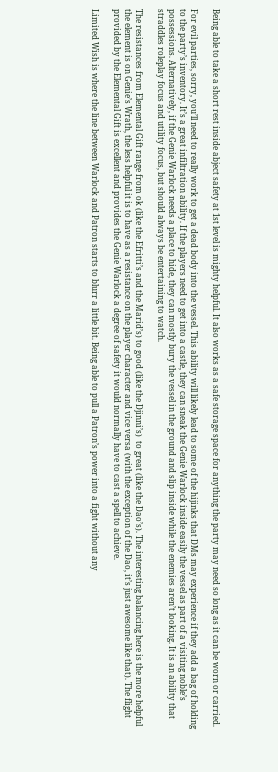Being able to take a short rest inside abject safety at 1st level is mighty helpful. It also works as a safe storage space for anything the party may need so long as it can be worn or carried.

For evil parties, sorry, you’ll need to really work to get a dead body into the vessel. This ability will likely lead to some of the hijinks that DMs may experience if they add a bag of holding to the party’s inventory. It’s a great infiltration ability. If the players need to get into a castle, they can sneak the Genie Warlock inside easily the vessel as part of a visiting noble’s possessions. Alternatively, if the Genie Warlock needs a place to hide, they can mostly bury the vessel in the ground and slip inside while the enemies aren’t looking. It is an ability that straddles roleplay focus and utility focus, but should always be entertaining to watch.

The resistances from Elemental Gift range from ok (like the Efritti’s and the Marid’s) to good (like the Djinni’s)  to great (like the Dao’s). The interesting balancing here is the more helpful the element is on Genie’s Wrath, the less helpful it is to have as a resistance on the player character and vice versa (with the exception of the Dao, it’s just awesome like that). The flight provided by the Elemental Gift is excellent and provides the Genie Warlock a degree of safety it would normally have to cast a spell to achieve.

Limited Wish is where the line between Warlock and Patron starts to blurr a little bit. Being able to pull a Patron’s power into a fight without any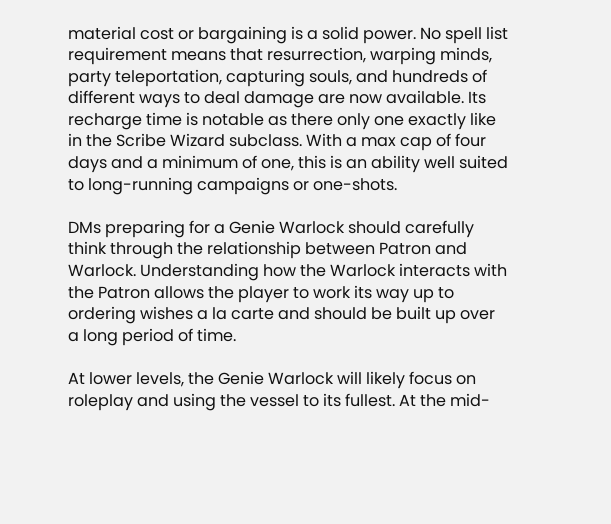material cost or bargaining is a solid power. No spell list requirement means that resurrection, warping minds, party teleportation, capturing souls, and hundreds of different ways to deal damage are now available. Its recharge time is notable as there only one exactly like in the Scribe Wizard subclass. With a max cap of four days and a minimum of one, this is an ability well suited to long-running campaigns or one-shots.

DMs preparing for a Genie Warlock should carefully think through the relationship between Patron and Warlock. Understanding how the Warlock interacts with the Patron allows the player to work its way up to ordering wishes a la carte and should be built up over a long period of time.

At lower levels, the Genie Warlock will likely focus on roleplay and using the vessel to its fullest. At the mid-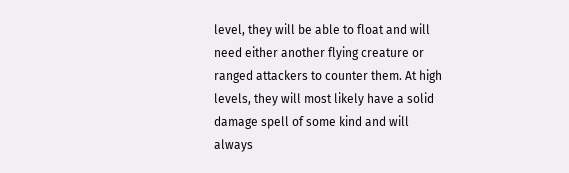level, they will be able to float and will need either another flying creature or ranged attackers to counter them. At high levels, they will most likely have a solid damage spell of some kind and will always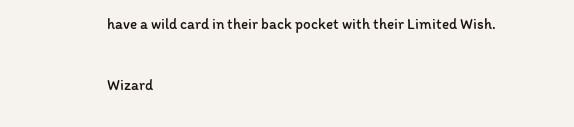have a wild card in their back pocket with their Limited Wish.

Wizard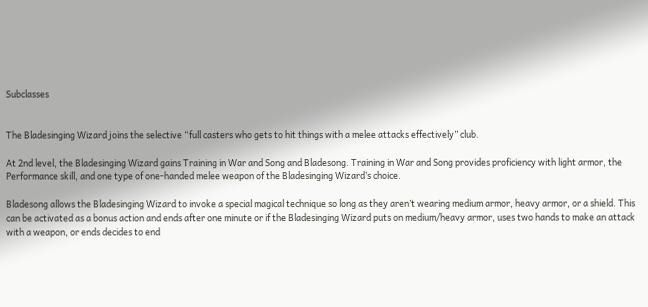Subclasses


The Bladesinging Wizard joins the selective “full casters who gets to hit things with a melee attacks effectively” club.

At 2nd level, the Bladesinging Wizard gains Training in War and Song and Bladesong. Training in War and Song provides proficiency with light armor, the Performance skill, and one type of one-handed melee weapon of the Bladesinging Wizard’s choice.

Bladesong allows the Bladesinging Wizard to invoke a special magical technique so long as they aren’t wearing medium armor, heavy armor, or a shield. This can be activated as a bonus action and ends after one minute or if the Bladesinging Wizard puts on medium/heavy armor, uses two hands to make an attack with a weapon, or ends decides to end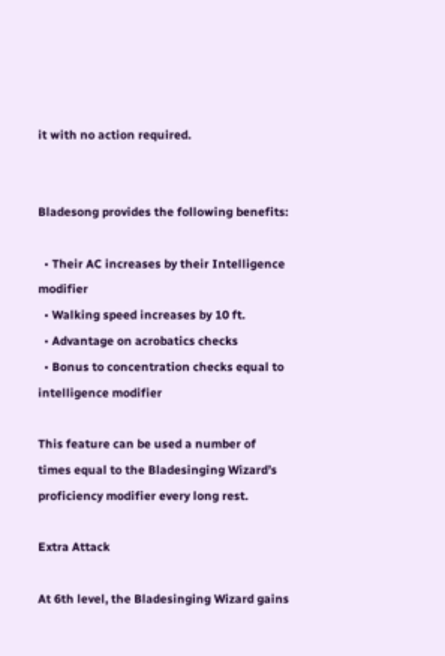it with no action required.


Bladesong provides the following benefits:

  • Their AC increases by their Intelligence modifier
  • Walking speed increases by 10 ft.
  • Advantage on acrobatics checks
  • Bonus to concentration checks equal to intelligence modifier

This feature can be used a number of times equal to the Bladesinging Wizard’s proficiency modifier every long rest.

Extra Attack

At 6th level, the Bladesinging Wizard gains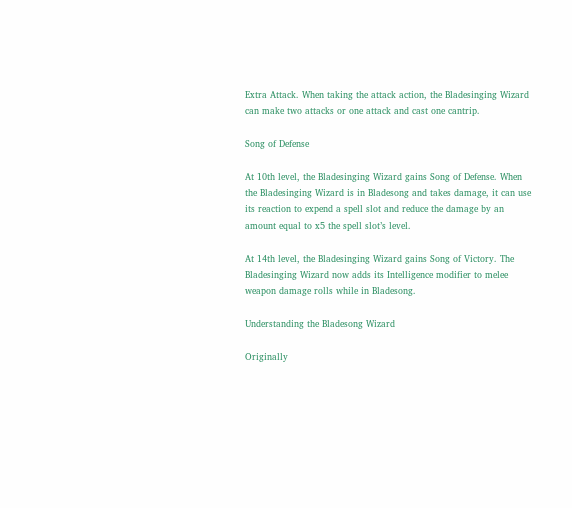Extra Attack. When taking the attack action, the Bladesinging Wizard can make two attacks or one attack and cast one cantrip.

Song of Defense

At 10th level, the Bladesinging Wizard gains Song of Defense. When the Bladesinging Wizard is in Bladesong and takes damage, it can use its reaction to expend a spell slot and reduce the damage by an amount equal to x5 the spell slot’s level.

At 14th level, the Bladesinging Wizard gains Song of Victory. The Bladesinging Wizard now adds its Intelligence modifier to melee weapon damage rolls while in Bladesong.

Understanding the Bladesong Wizard

Originally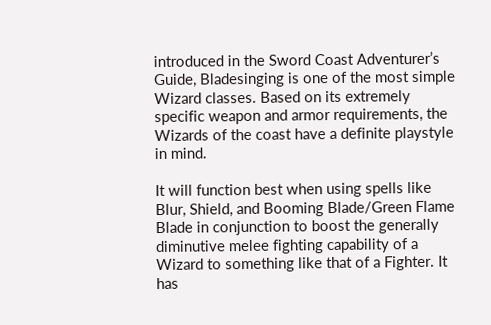introduced in the Sword Coast Adventurer’s Guide, Bladesinging is one of the most simple Wizard classes. Based on its extremely specific weapon and armor requirements, the Wizards of the coast have a definite playstyle in mind.

It will function best when using spells like Blur, Shield, and Booming Blade/Green Flame Blade in conjunction to boost the generally diminutive melee fighting capability of a Wizard to something like that of a Fighter. It has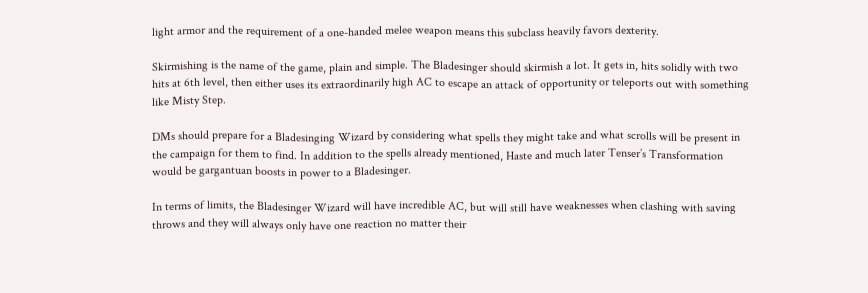light armor and the requirement of a one-handed melee weapon means this subclass heavily favors dexterity.

Skirmishing is the name of the game, plain and simple. The Bladesinger should skirmish a lot. It gets in, hits solidly with two hits at 6th level, then either uses its extraordinarily high AC to escape an attack of opportunity or teleports out with something like Misty Step.

DMs should prepare for a Bladesinging Wizard by considering what spells they might take and what scrolls will be present in the campaign for them to find. In addition to the spells already mentioned, Haste and much later Tenser’s Transformation would be gargantuan boosts in power to a Bladesinger.

In terms of limits, the Bladesinger Wizard will have incredible AC, but will still have weaknesses when clashing with saving throws and they will always only have one reaction no matter their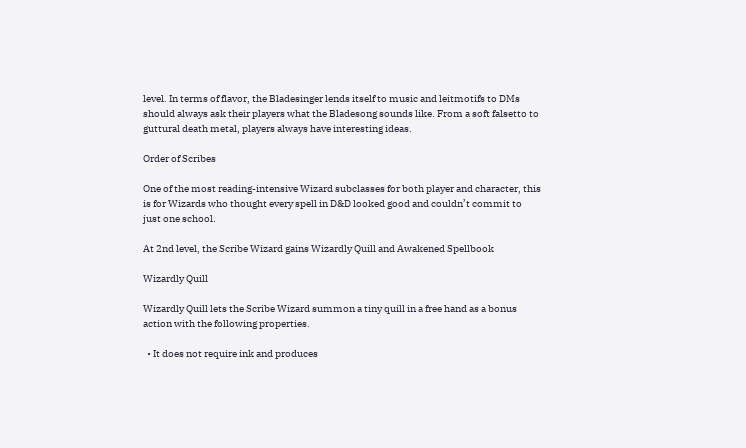level. In terms of flavor, the Bladesinger lends itself to music and leitmotifs to DMs should always ask their players what the Bladesong sounds like. From a soft falsetto to guttural death metal, players always have interesting ideas.

Order of Scribes

One of the most reading-intensive Wizard subclasses for both player and character, this is for Wizards who thought every spell in D&D looked good and couldn’t commit to just one school.

At 2nd level, the Scribe Wizard gains Wizardly Quill and Awakened Spellbook

Wizardly Quill

Wizardly Quill lets the Scribe Wizard summon a tiny quill in a free hand as a bonus action with the following properties.

  • It does not require ink and produces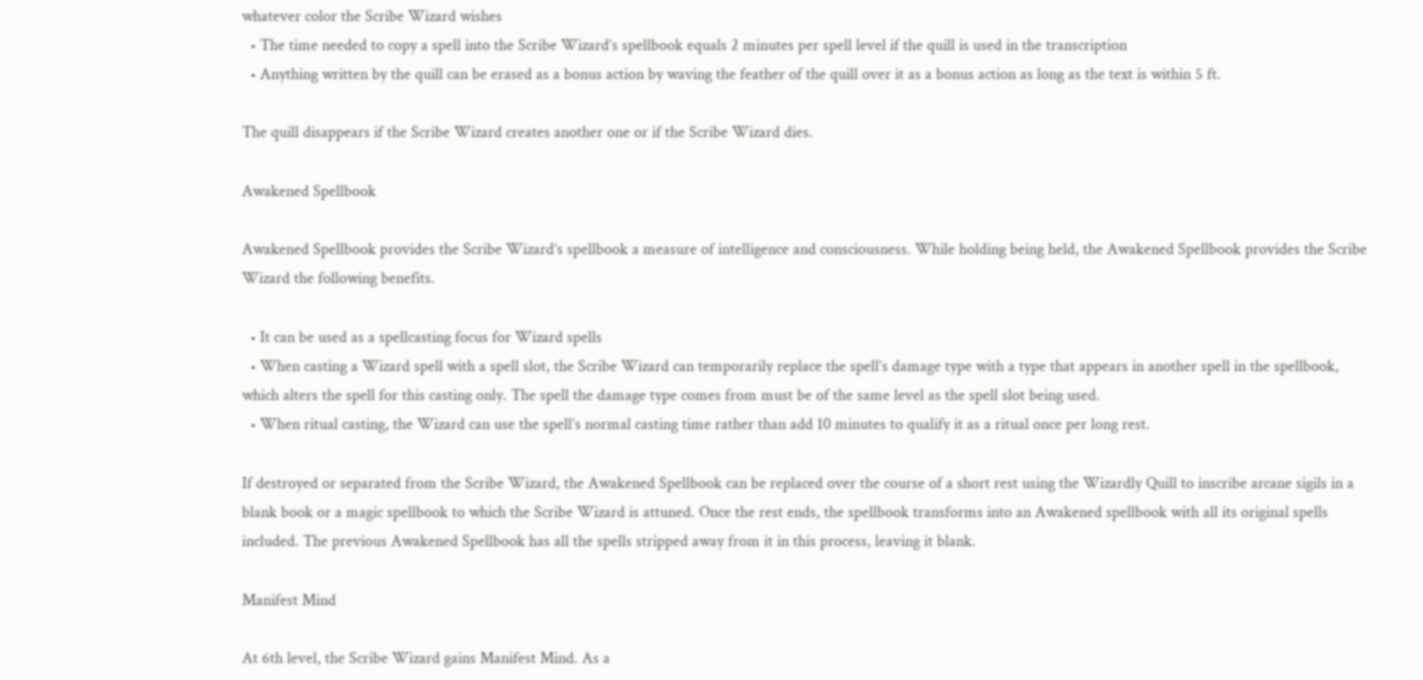whatever color the Scribe Wizard wishes
  • The time needed to copy a spell into the Scribe Wizard’s spellbook equals 2 minutes per spell level if the quill is used in the transcription
  • Anything written by the quill can be erased as a bonus action by waving the feather of the quill over it as a bonus action as long as the text is within 5 ft.

The quill disappears if the Scribe Wizard creates another one or if the Scribe Wizard dies.

Awakened Spellbook

Awakened Spellbook provides the Scribe Wizard’s spellbook a measure of intelligence and consciousness. While holding being held, the Awakened Spellbook provides the Scribe Wizard the following benefits.

  • It can be used as a spellcasting focus for Wizard spells
  • When casting a Wizard spell with a spell slot, the Scribe Wizard can temporarily replace the spell’s damage type with a type that appears in another spell in the spellbook, which alters the spell for this casting only. The spell the damage type comes from must be of the same level as the spell slot being used.
  • When ritual casting, the Wizard can use the spell’s normal casting time rather than add 10 minutes to qualify it as a ritual once per long rest.

If destroyed or separated from the Scribe Wizard, the Awakened Spellbook can be replaced over the course of a short rest using the Wizardly Quill to inscribe arcane sigils in a blank book or a magic spellbook to which the Scribe Wizard is attuned. Once the rest ends, the spellbook transforms into an Awakened spellbook with all its original spells included. The previous Awakened Spellbook has all the spells stripped away from it in this process, leaving it blank.

Manifest Mind

At 6th level, the Scribe Wizard gains Manifest Mind. As a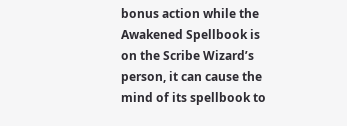bonus action while the Awakened Spellbook is on the Scribe Wizard’s person, it can cause the mind of its spellbook to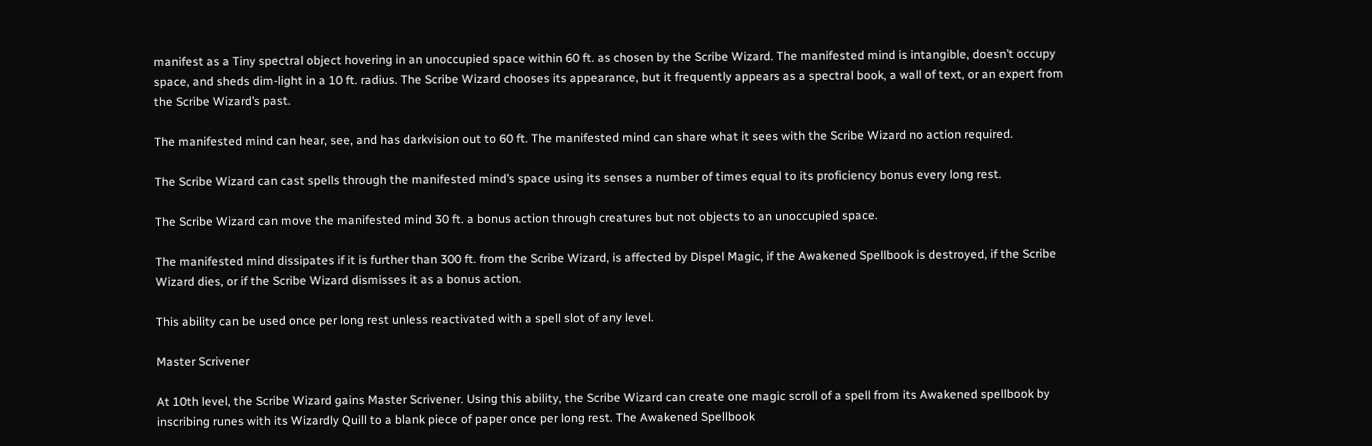manifest as a Tiny spectral object hovering in an unoccupied space within 60 ft. as chosen by the Scribe Wizard. The manifested mind is intangible, doesn’t occupy space, and sheds dim-light in a 10 ft. radius. The Scribe Wizard chooses its appearance, but it frequently appears as a spectral book, a wall of text, or an expert from the Scribe Wizard’s past.

The manifested mind can hear, see, and has darkvision out to 60 ft. The manifested mind can share what it sees with the Scribe Wizard no action required.

The Scribe Wizard can cast spells through the manifested mind’s space using its senses a number of times equal to its proficiency bonus every long rest.

The Scribe Wizard can move the manifested mind 30 ft. a bonus action through creatures but not objects to an unoccupied space.

The manifested mind dissipates if it is further than 300 ft. from the Scribe Wizard, is affected by Dispel Magic, if the Awakened Spellbook is destroyed, if the Scribe Wizard dies, or if the Scribe Wizard dismisses it as a bonus action.

This ability can be used once per long rest unless reactivated with a spell slot of any level.

Master Scrivener

At 10th level, the Scribe Wizard gains Master Scrivener. Using this ability, the Scribe Wizard can create one magic scroll of a spell from its Awakened spellbook by inscribing runes with its Wizardly Quill to a blank piece of paper once per long rest. The Awakened Spellbook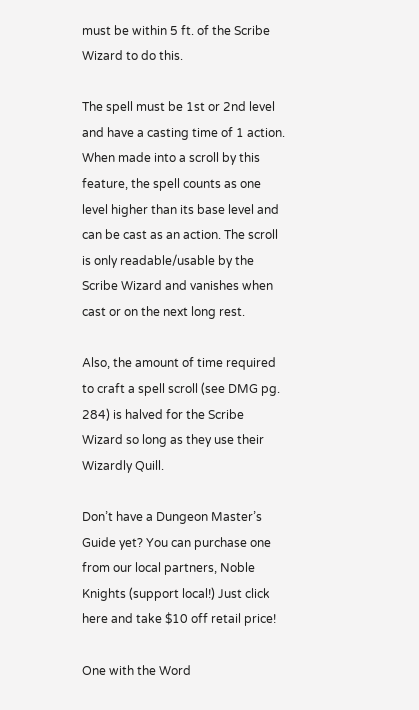must be within 5 ft. of the Scribe Wizard to do this.

The spell must be 1st or 2nd level and have a casting time of 1 action. When made into a scroll by this feature, the spell counts as one level higher than its base level and can be cast as an action. The scroll is only readable/usable by the Scribe Wizard and vanishes when cast or on the next long rest.

Also, the amount of time required to craft a spell scroll (see DMG pg. 284) is halved for the Scribe Wizard so long as they use their Wizardly Quill.

Don’t have a Dungeon Master’s Guide yet? You can purchase one from our local partners, Noble Knights (support local!) Just click here and take $10 off retail price!

One with the Word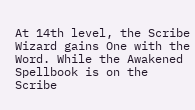At 14th level, the Scribe Wizard gains One with the Word. While the Awakened Spellbook is on the Scribe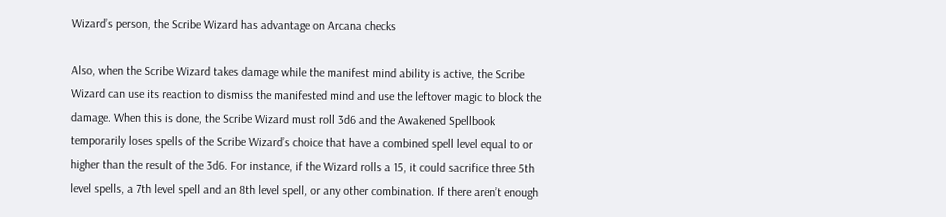Wizard’s person, the Scribe Wizard has advantage on Arcana checks

Also, when the Scribe Wizard takes damage while the manifest mind ability is active, the Scribe Wizard can use its reaction to dismiss the manifested mind and use the leftover magic to block the damage. When this is done, the Scribe Wizard must roll 3d6 and the Awakened Spellbook temporarily loses spells of the Scribe Wizard’s choice that have a combined spell level equal to or higher than the result of the 3d6. For instance, if the Wizard rolls a 15, it could sacrifice three 5th level spells, a 7th level spell and an 8th level spell, or any other combination. If there aren’t enough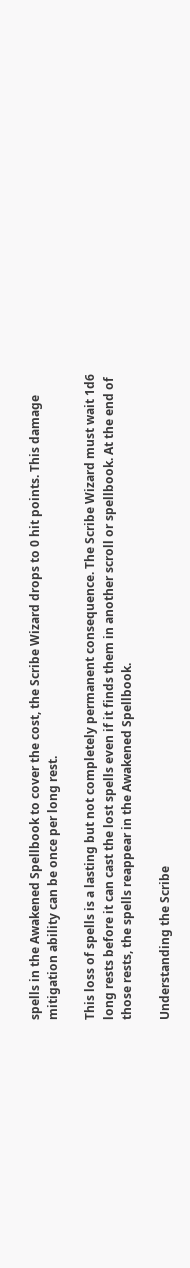spells in the Awakened Spellbook to cover the cost, the Scribe Wizard drops to 0 hit points. This damage mitigation ability can be once per long rest.

This loss of spells is a lasting but not completely permanent consequence. The Scribe Wizard must wait 1d6 long rests before it can cast the lost spells even if it finds them in another scroll or spellbook. At the end of those rests, the spells reappear in the Awakened Spellbook.

Understanding the Scribe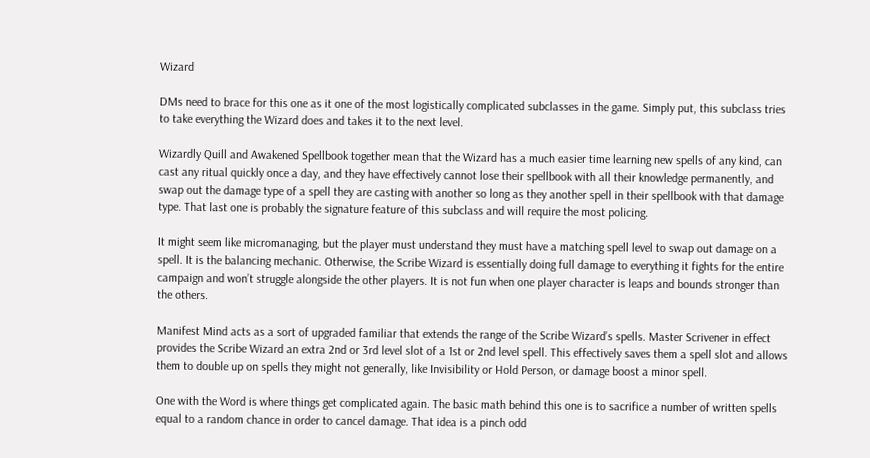Wizard

DMs need to brace for this one as it one of the most logistically complicated subclasses in the game. Simply put, this subclass tries to take everything the Wizard does and takes it to the next level.

Wizardly Quill and Awakened Spellbook together mean that the Wizard has a much easier time learning new spells of any kind, can cast any ritual quickly once a day, and they have effectively cannot lose their spellbook with all their knowledge permanently, and swap out the damage type of a spell they are casting with another so long as they another spell in their spellbook with that damage type. That last one is probably the signature feature of this subclass and will require the most policing.

It might seem like micromanaging, but the player must understand they must have a matching spell level to swap out damage on a spell. It is the balancing mechanic. Otherwise, the Scribe Wizard is essentially doing full damage to everything it fights for the entire campaign and won’t struggle alongside the other players. It is not fun when one player character is leaps and bounds stronger than the others.

Manifest Mind acts as a sort of upgraded familiar that extends the range of the Scribe Wizard’s spells. Master Scrivener in effect provides the Scribe Wizard an extra 2nd or 3rd level slot of a 1st or 2nd level spell. This effectively saves them a spell slot and allows them to double up on spells they might not generally, like Invisibility or Hold Person, or damage boost a minor spell.

One with the Word is where things get complicated again. The basic math behind this one is to sacrifice a number of written spells equal to a random chance in order to cancel damage. That idea is a pinch odd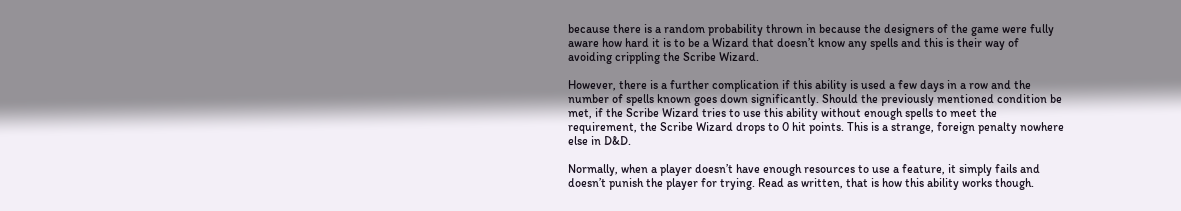because there is a random probability thrown in because the designers of the game were fully aware how hard it is to be a Wizard that doesn’t know any spells and this is their way of avoiding crippling the Scribe Wizard.

However, there is a further complication if this ability is used a few days in a row and the number of spells known goes down significantly. Should the previously mentioned condition be met, if the Scribe Wizard tries to use this ability without enough spells to meet the requirement, the Scribe Wizard drops to 0 hit points. This is a strange, foreign penalty nowhere else in D&D.

Normally, when a player doesn’t have enough resources to use a feature, it simply fails and doesn’t punish the player for trying. Read as written, that is how this ability works though.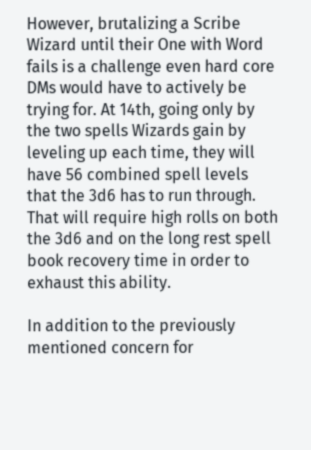However, brutalizing a Scribe Wizard until their One with Word fails is a challenge even hard core DMs would have to actively be trying for. At 14th, going only by the two spells Wizards gain by leveling up each time, they will have 56 combined spell levels that the 3d6 has to run through. That will require high rolls on both the 3d6 and on the long rest spell book recovery time in order to exhaust this ability.

In addition to the previously mentioned concern for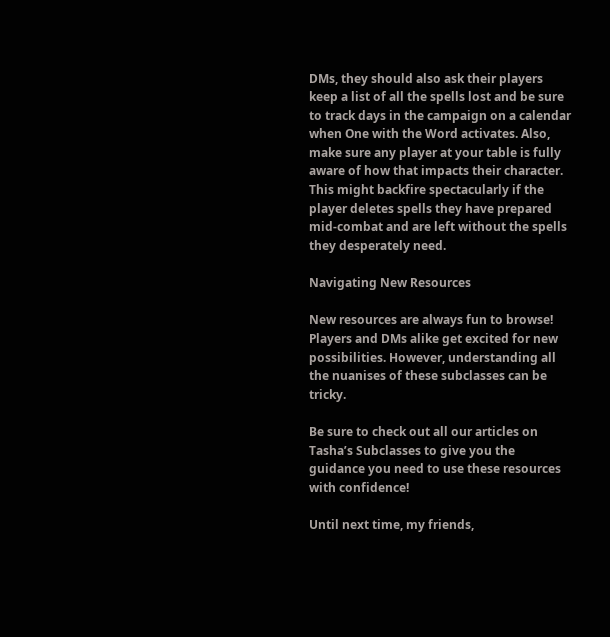DMs, they should also ask their players keep a list of all the spells lost and be sure to track days in the campaign on a calendar when One with the Word activates. Also, make sure any player at your table is fully aware of how that impacts their character. This might backfire spectacularly if the player deletes spells they have prepared mid-combat and are left without the spells they desperately need.

Navigating New Resources

New resources are always fun to browse! Players and DMs alike get excited for new possibilities. However, understanding all the nuanises of these subclasses can be tricky.

Be sure to check out all our articles on Tasha’s Subclasses to give you the guidance you need to use these resources with confidence!

Until next time, my friends,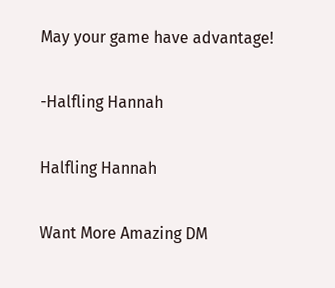May your game have advantage!

-Halfling Hannah

Halfling Hannah

Want More Amazing DM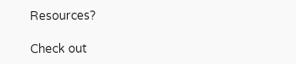Resources?

Check out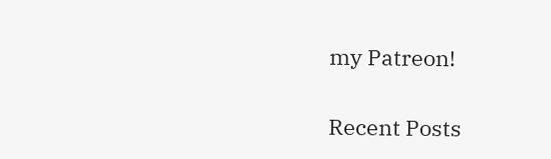my Patreon!

Recent Posts